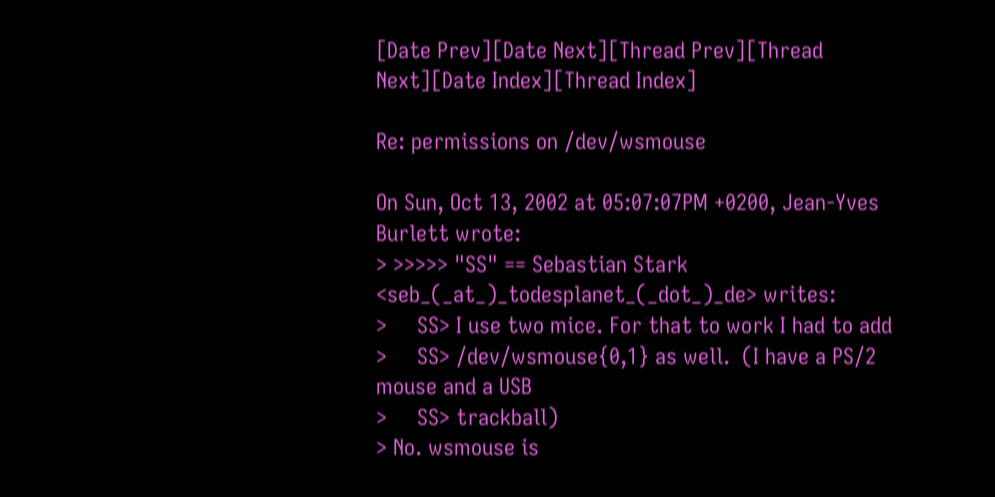[Date Prev][Date Next][Thread Prev][Thread Next][Date Index][Thread Index]

Re: permissions on /dev/wsmouse

On Sun, Oct 13, 2002 at 05:07:07PM +0200, Jean-Yves Burlett wrote:
> >>>>> "SS" == Sebastian Stark <seb_(_at_)_todesplanet_(_dot_)_de> writes:
>     SS> I use two mice. For that to work I had to add
>     SS> /dev/wsmouse{0,1} as well.  (I have a PS/2 mouse and a USB
>     SS> trackball)
> No. wsmouse is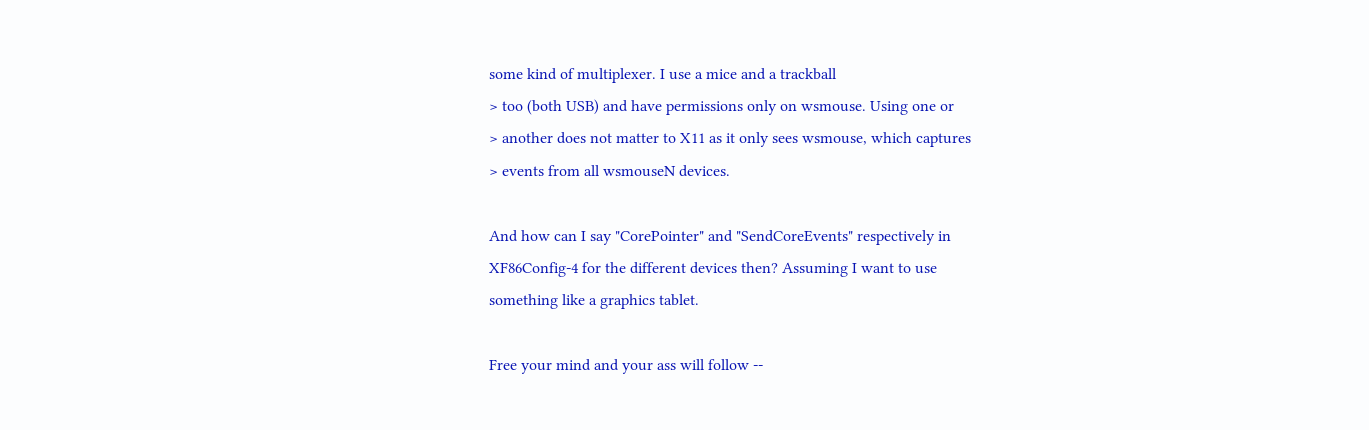some kind of multiplexer. I use a mice and a trackball
> too (both USB) and have permissions only on wsmouse. Using one or
> another does not matter to X11 as it only sees wsmouse, which captures
> events from all wsmouseN devices.

And how can I say "CorePointer" and "SendCoreEvents" respectively in
XF86Config-4 for the different devices then? Assuming I want to use
something like a graphics tablet.

Free your mind and your ass will follow --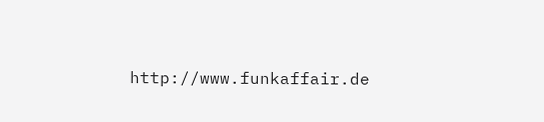http://www.funkaffair.de